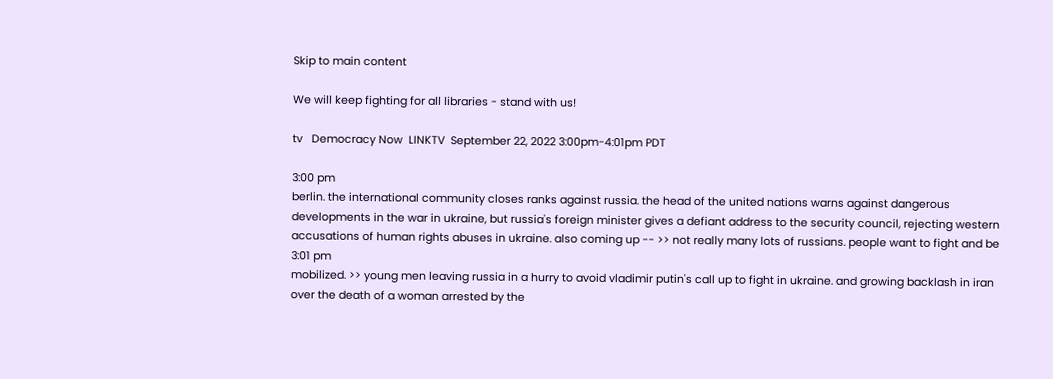Skip to main content

We will keep fighting for all libraries - stand with us!

tv   Democracy Now  LINKTV  September 22, 2022 3:00pm-4:01pm PDT

3:00 pm
berlin. the international community closes ranks against russia. the head of the united nations warns against dangerous developments in the war in ukraine, but russia's foreign minister gives a defiant address to the security council, rejecting western accusations of human rights abuses in ukraine. also coming up -- >> not really many lots of russians. people want to fight and be
3:01 pm
mobilized. >> young men leaving russia in a hurry to avoid vladimir putin's call up to fight in ukraine. and growing backlash in iran over the death of a woman arrested by the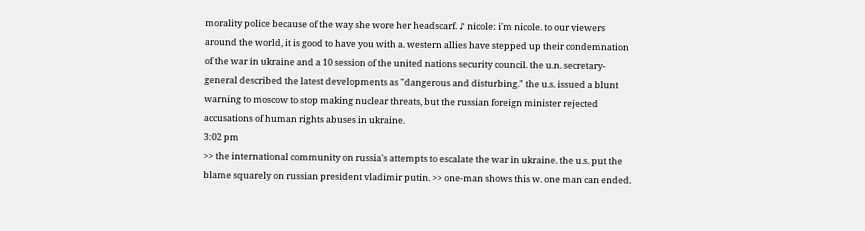morality police because of the way she wore her headscarf. ♪ nicole: i'm nicole. to our viewers around the world, it is good to have you with a. western allies have stepped up their condemnation of the war in ukraine and a 10 session of the united nations security council. the u.n. secretary-general described the latest developments as "dangerous and disturbing." the u.s. issued a blunt warning to moscow to stop making nuclear threats, but the russian foreign minister rejected accusations of human rights abuses in ukraine.
3:02 pm
>> the international community on russia's attempts to escalate the war in ukraine. the u.s. put the blame squarely on russian president vladimir putin. >> one-man shows this w. one man can ended.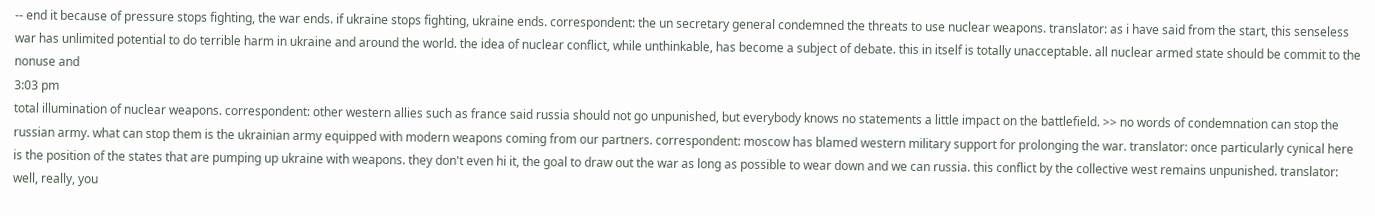-- end it because of pressure stops fighting, the war ends. if ukraine stops fighting, ukraine ends. correspondent: the un secretary general condemned the threats to use nuclear weapons. translator: as i have said from the start, this senseless war has unlimited potential to do terrible harm in ukraine and around the world. the idea of nuclear conflict, while unthinkable, has become a subject of debate. this in itself is totally unacceptable. all nuclear armed state should be commit to the nonuse and
3:03 pm
total illumination of nuclear weapons. correspondent: other western allies such as france said russia should not go unpunished, but everybody knows no statements a little impact on the battlefield. >> no words of condemnation can stop the russian army. what can stop them is the ukrainian army equipped with modern weapons coming from our partners. correspondent: moscow has blamed western military support for prolonging the war. translator: once particularly cynical here is the position of the states that are pumping up ukraine with weapons. they don't even hi it, the goal to draw out the war as long as possible to wear down and we can russia. this conflict by the collective west remains unpunished. translator: well, really, you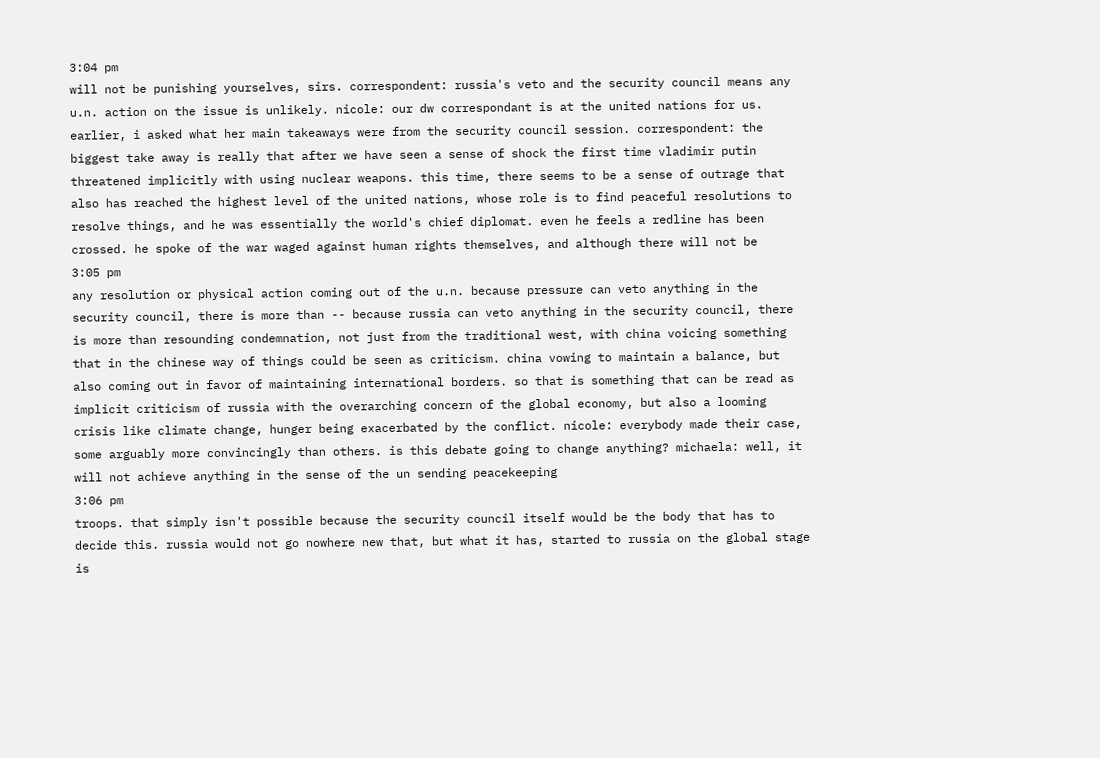3:04 pm
will not be punishing yourselves, sirs. correspondent: russia's veto and the security council means any u.n. action on the issue is unlikely. nicole: our dw correspondant is at the united nations for us. earlier, i asked what her main takeaways were from the security council session. correspondent: the biggest take away is really that after we have seen a sense of shock the first time vladimir putin threatened implicitly with using nuclear weapons. this time, there seems to be a sense of outrage that also has reached the highest level of the united nations, whose role is to find peaceful resolutions to resolve things, and he was essentially the world's chief diplomat. even he feels a redline has been crossed. he spoke of the war waged against human rights themselves, and although there will not be
3:05 pm
any resolution or physical action coming out of the u.n. because pressure can veto anything in the security council, there is more than -- because russia can veto anything in the security council, there is more than resounding condemnation, not just from the traditional west, with china voicing something that in the chinese way of things could be seen as criticism. china vowing to maintain a balance, but also coming out in favor of maintaining international borders. so that is something that can be read as implicit criticism of russia with the overarching concern of the global economy, but also a looming crisis like climate change, hunger being exacerbated by the conflict. nicole: everybody made their case, some arguably more convincingly than others. is this debate going to change anything? michaela: well, it will not achieve anything in the sense of the un sending peacekeeping
3:06 pm
troops. that simply isn't possible because the security council itself would be the body that has to decide this. russia would not go nowhere new that, but what it has, started to russia on the global stage is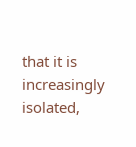that it is increasingly isolated,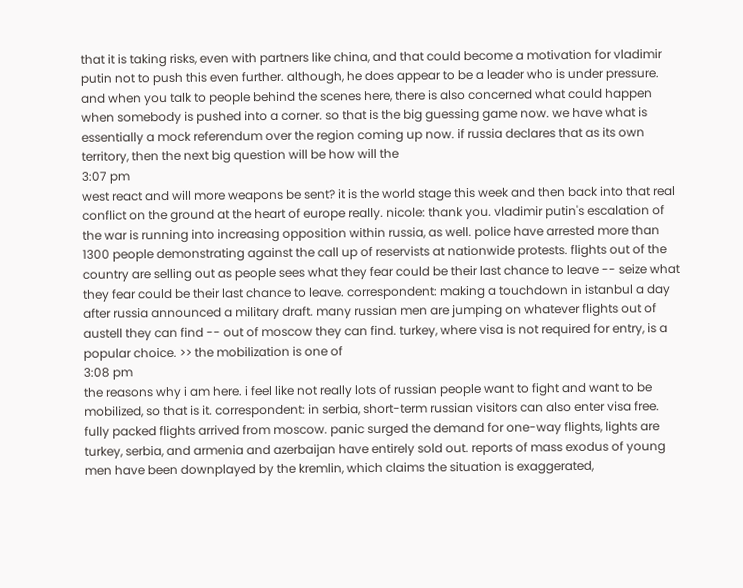that it is taking risks, even with partners like china, and that could become a motivation for vladimir putin not to push this even further. although, he does appear to be a leader who is under pressure. and when you talk to people behind the scenes here, there is also concerned what could happen when somebody is pushed into a corner. so that is the big guessing game now. we have what is essentially a mock referendum over the region coming up now. if russia declares that as its own territory, then the next big question will be how will the
3:07 pm
west react and will more weapons be sent? it is the world stage this week and then back into that real conflict on the ground at the heart of europe really. nicole: thank you. vladimir putin's escalation of the war is running into increasing opposition within russia, as well. police have arrested more than 1300 people demonstrating against the call up of reservists at nationwide protests. flights out of the country are selling out as people sees what they fear could be their last chance to leave -- seize what they fear could be their last chance to leave. correspondent: making a touchdown in istanbul a day after russia announced a military draft. many russian men are jumping on whatever flights out of austell they can find -- out of moscow they can find. turkey, where visa is not required for entry, is a popular choice. >> the mobilization is one of
3:08 pm
the reasons why i am here. i feel like not really lots of russian people want to fight and want to be mobilized, so that is it. correspondent: in serbia, short-term russian visitors can also enter visa free. fully packed flights arrived from moscow. panic surged the demand for one-way flights, lights are turkey, serbia, and armenia and azerbaijan have entirely sold out. reports of mass exodus of young men have been downplayed by the kremlin, which claims the situation is exaggerated,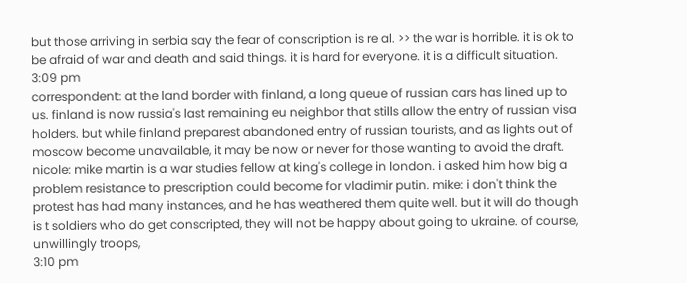but those arriving in serbia say the fear of conscription is re al. >> the war is horrible. it is ok to be afraid of war and death and said things. it is hard for everyone. it is a difficult situation.
3:09 pm
correspondent: at the land border with finland, a long queue of russian cars has lined up to us. finland is now russia's last remaining eu neighbor that stills allow the entry of russian visa holders. but while finland preparest abandoned entry of russian tourists, and as lights out of moscow become unavailable, it may be now or never for those wanting to avoid the draft. nicole: mike martin is a war studies fellow at king's college in london. i asked him how big a problem resistance to prescription could become for vladimir putin. mike: i don't think the protest has had many instances, and he has weathered them quite well. but it will do though is t soldiers who do get conscripted, they will not be happy about going to ukraine. of course, unwillingly troops,
3:10 pm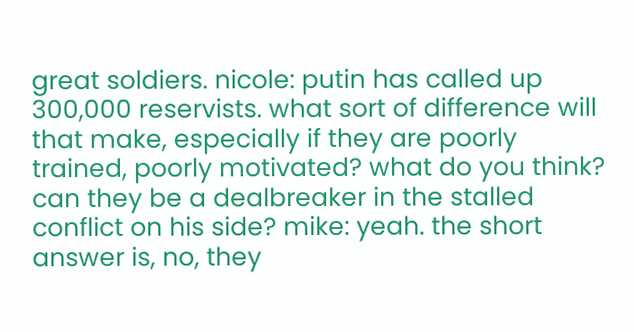great soldiers. nicole: putin has called up 300,000 reservists. what sort of difference will that make, especially if they are poorly trained, poorly motivated? what do you think? can they be a dealbreaker in the stalled conflict on his side? mike: yeah. the short answer is, no, they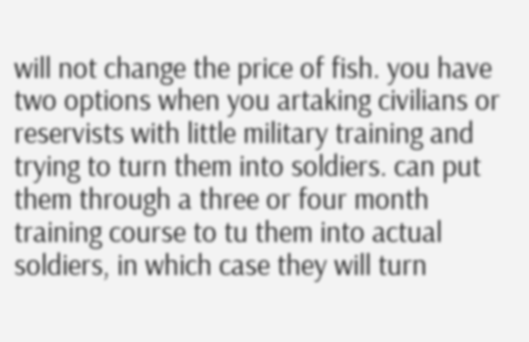will not change the price of fish. you have two options when you artaking civilians or reservists with little military training and trying to turn them into soldiers. can put them through a three or four month training course to tu them into actual soldiers, in which case they will turn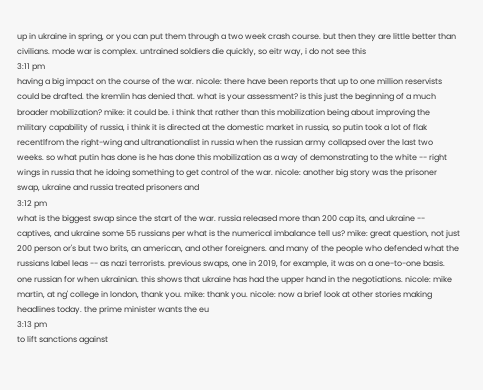up in ukraine in spring, or you can put them through a two week crash course. but then they are little better than civilians. mode war is complex. untrained soldiers die quickly, so eitr way, i do not see this
3:11 pm
having a big impact on the course of the war. nicole: there have been reports that up to one million reservists could be drafted. the kremlin has denied that. what is your assessment? is this just the beginning of a much broader mobilization? mike: it could be. i think that rather than this mobilization being about improving the military capability of russia, i think it is directed at the domestic market in russia, so putin took a lot of flak recentlfrom the right-wing and ultranationalist in russia when the russian army collapsed over the last two weeks. so what putin has done is he has done this mobilization as a way of demonstrating to the white -- right wings in russia that he idoing something to get control of the war. nicole: another big story was the prisoner swap, ukraine and russia treated prisoners and
3:12 pm
what is the biggest swap since the start of the war. russia released more than 200 cap its, and ukraine -- captives, and ukraine some 55 russians per what is the numerical imbalance tell us? mike: great question, not just 200 person or's but two brits, an american, and other foreigners. and many of the people who defended what the russians label leas -- as nazi terrorists. previous swaps, one in 2019, for example, it was on a one-to-one basis. one russian for when ukrainian. this shows that ukraine has had the upper hand in the negotiations. nicole: mike martin, at ng' college in london, thank you. mike: thank you. nicole: now a brief look at other stories making headlines today. the prime minister wants the eu
3:13 pm
to lift sanctions against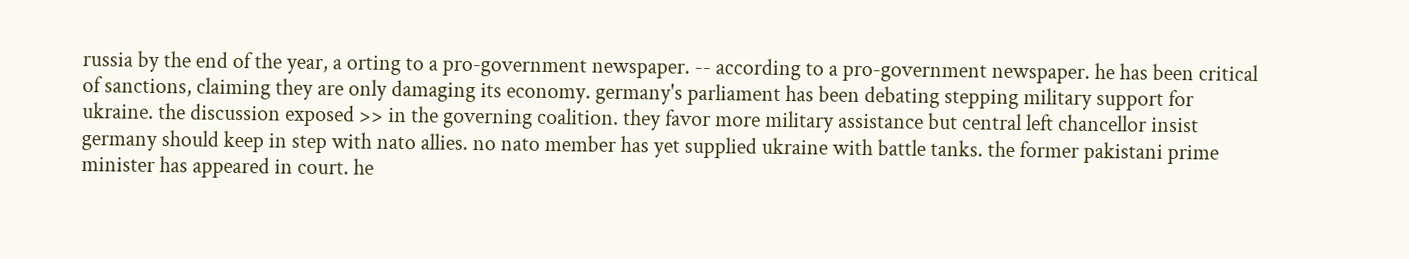russia by the end of the year, a orting to a pro-government newspaper. -- according to a pro-government newspaper. he has been critical of sanctions, claiming they are only damaging its economy. germany's parliament has been debating stepping military support for ukraine. the discussion exposed >> in the governing coalition. they favor more military assistance but central left chancellor insist germany should keep in step with nato allies. no nato member has yet supplied ukraine with battle tanks. the former pakistani prime minister has appeared in court. he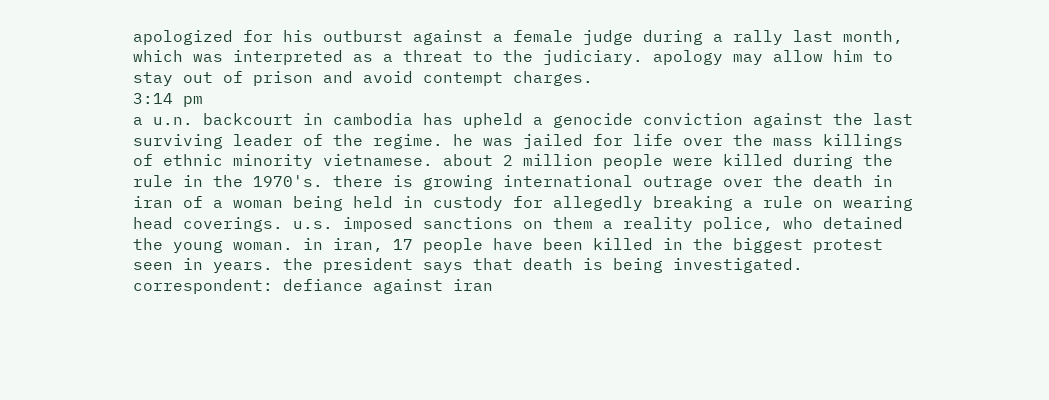apologized for his outburst against a female judge during a rally last month, which was interpreted as a threat to the judiciary. apology may allow him to stay out of prison and avoid contempt charges.
3:14 pm
a u.n. backcourt in cambodia has upheld a genocide conviction against the last surviving leader of the regime. he was jailed for life over the mass killings of ethnic minority vietnamese. about 2 million people were killed during the rule in the 1970's. there is growing international outrage over the death in iran of a woman being held in custody for allegedly breaking a rule on wearing head coverings. u.s. imposed sanctions on them a reality police, who detained the young woman. in iran, 17 people have been killed in the biggest protest seen in years. the president says that death is being investigated. correspondent: defiance against iran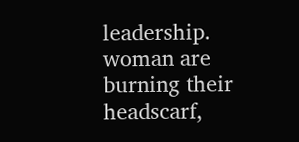leadership. woman are burning their headscarf,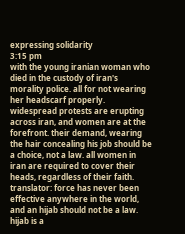expressing solidarity
3:15 pm
with the young iranian woman who died in the custody of iran's morality police. all for not wearing her headscarf properly. widespread protests are erupting across iran, and women are at the forefront. their demand, wearing the hair concealing his job should be a choice, not a law. all women in iran are required to cover their heads, regardless of their faith. translator: force has never been effective anywhere in the world, and an hijab should not be a law. hijab is a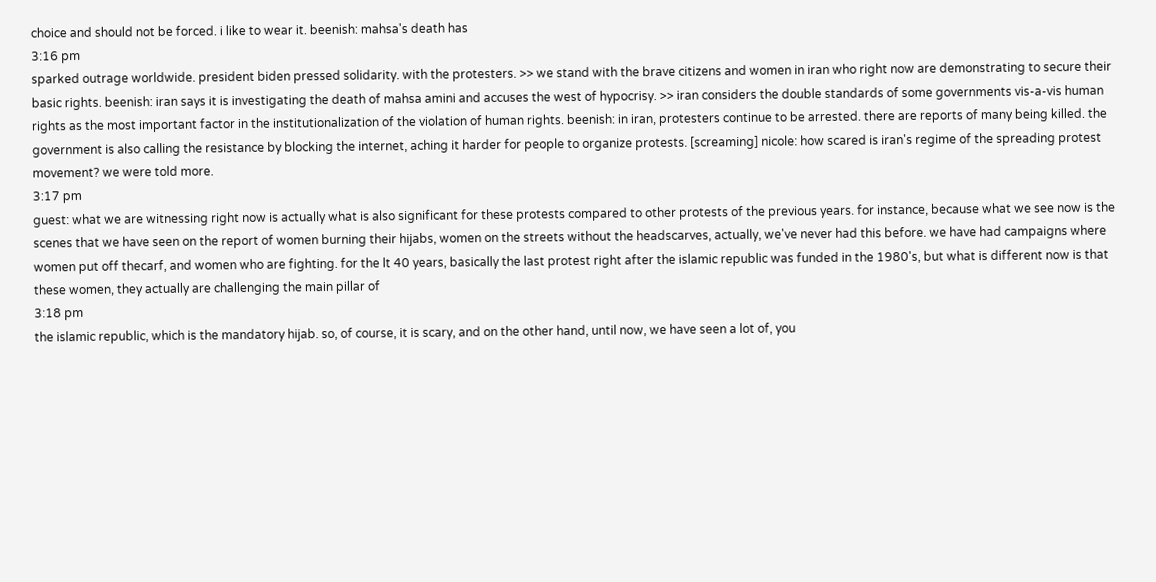choice and should not be forced. i like to wear it. beenish: mahsa's death has
3:16 pm
sparked outrage worldwide. president biden pressed solidarity. with the protesters. >> we stand with the brave citizens and women in iran who right now are demonstrating to secure their basic rights. beenish: iran says it is investigating the death of mahsa amini and accuses the west of hypocrisy. >> iran considers the double standards of some governments vis-a-vis human rights as the most important factor in the institutionalization of the violation of human rights. beenish: in iran, protesters continue to be arrested. there are reports of many being killed. the government is also calling the resistance by blocking the internet, aching it harder for people to organize protests. [screaming] nicole: how scared is iran's regime of the spreading protest movement? we were told more.
3:17 pm
guest: what we are witnessing right now is actually what is also significant for these protests compared to other protests of the previous years. for instance, because what we see now is the scenes that we have seen on the report of women burning their hijabs, women on the streets without the headscarves, actually, we've never had this before. we have had campaigns where women put off thecarf, and women who are fighting. for the lt 40 years, basically the last protest right after the islamic republic was funded in the 1980's, but what is different now is that these women, they actually are challenging the main pillar of
3:18 pm
the islamic republic, which is the mandatory hijab. so, of course, it is scary, and on the other hand, until now, we have seen a lot of, you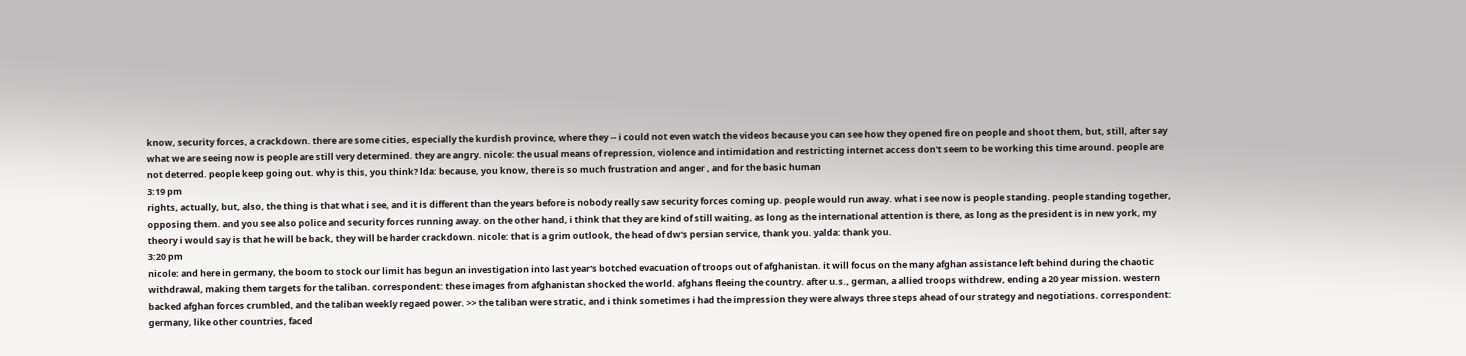know, security forces, a crackdown. there are some cities, especially the kurdish province, where they -- i could not even watch the videos because you can see how they opened fire on people and shoot them, but, still, after say what we are seeing now is people are still very determined. they are angry. nicole: the usual means of repression, violence and intimidation and restricting internet access don't seem to be working this time around. people are not deterred. people keep going out. why is this, you think? lda: because, you know, there is so much frustration and anger , and for the basic human
3:19 pm
rights, actually, but, also, the thing is that what i see, and it is different than the years before is nobody really saw security forces coming up. people would run away. what i see now is people standing. people standing together, opposing them. and you see also police and security forces running away. on the other hand, i think that they are kind of still waiting, as long as the international attention is there, as long as the president is in new york, my theory i would say is that he will be back, they will be harder crackdown. nicole: that is a grim outlook, the head of dw's persian service, thank you. yalda: thank you.
3:20 pm
nicole: and here in germany, the boom to stock our limit has begun an investigation into last year's botched evacuation of troops out of afghanistan. it will focus on the many afghan assistance left behind during the chaotic withdrawal, making them targets for the taliban. correspondent: these images from afghanistan shocked the world. afghans fleeing the country. after u.s., german, a allied troops withdrew, ending a 20 year mission. western backed afghan forces crumbled, and the taliban weekly regaed power. >> the taliban were stratic, and i think sometimes i had the impression they were always three steps ahead of our strategy and negotiations. correspondent: germany, like other countries, faced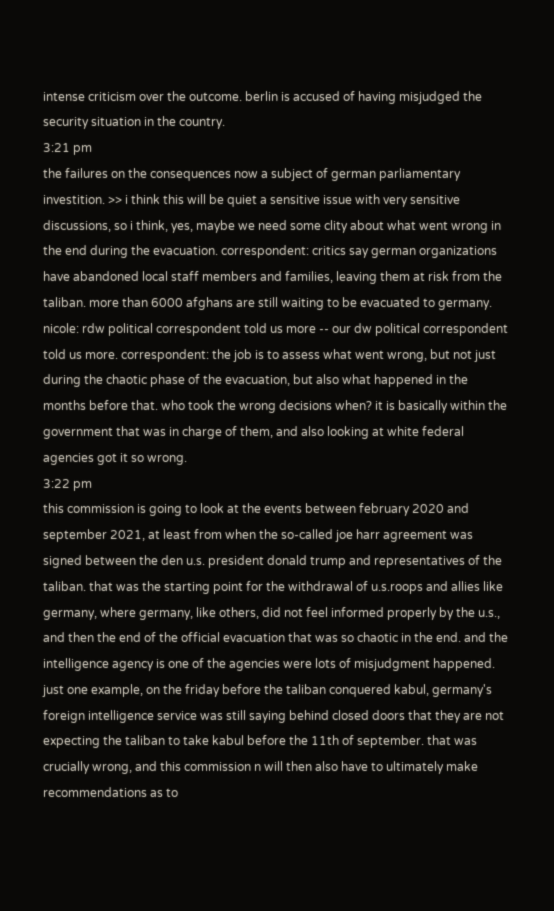intense criticism over the outcome. berlin is accused of having misjudged the security situation in the country.
3:21 pm
the failures on the consequences now a subject of german parliamentary investition. >> i think this will be quiet a sensitive issue with very sensitive discussions, so i think, yes, maybe we need some clity about what went wrong in the end during the evacuation. correspondent: critics say german organizations have abandoned local staff members and families, leaving them at risk from the taliban. more than 6000 afghans are still waiting to be evacuated to germany. nicole: rdw political correspondent told us more -- our dw political correspondent told us more. correspondent: the job is to assess what went wrong, but not just during the chaotic phase of the evacuation, but also what happened in the months before that. who took the wrong decisions when? it is basically within the government that was in charge of them, and also looking at white federal agencies got it so wrong.
3:22 pm
this commission is going to look at the events between february 2020 and september 2021, at least from when the so-called joe harr agreement was signed between the den u.s. president donald trump and representatives of the taliban. that was the starting point for the withdrawal of u.s.roops and allies like germany, where germany, like others, did not feel informed properly by the u.s., and then the end of the official evacuation that was so chaotic in the end. and the intelligence agency is one of the agencies were lots of misjudgment happened. just one example, on the friday before the taliban conquered kabul, germany's foreign intelligence service was still saying behind closed doors that they are not expecting the taliban to take kabul before the 11th of september. that was crucially wrong, and this commission n will then also have to ultimately make recommendations as to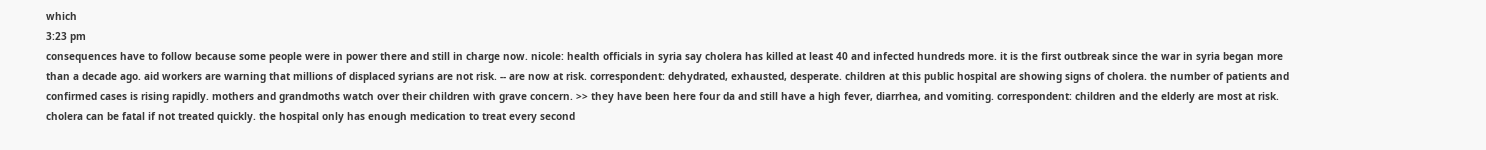which
3:23 pm
consequences have to follow because some people were in power there and still in charge now. nicole: health officials in syria say cholera has killed at least 40 and infected hundreds more. it is the first outbreak since the war in syria began more than a decade ago. aid workers are warning that millions of displaced syrians are not risk. -- are now at risk. correspondent: dehydrated, exhausted, desperate. children at this public hospital are showing signs of cholera. the number of patients and confirmed cases is rising rapidly. mothers and grandmoths watch over their children with grave concern. >> they have been here four da and still have a high fever, diarrhea, and vomiting. correspondent: children and the elderly are most at risk. cholera can be fatal if not treated quickly. the hospital only has enough medication to treat every second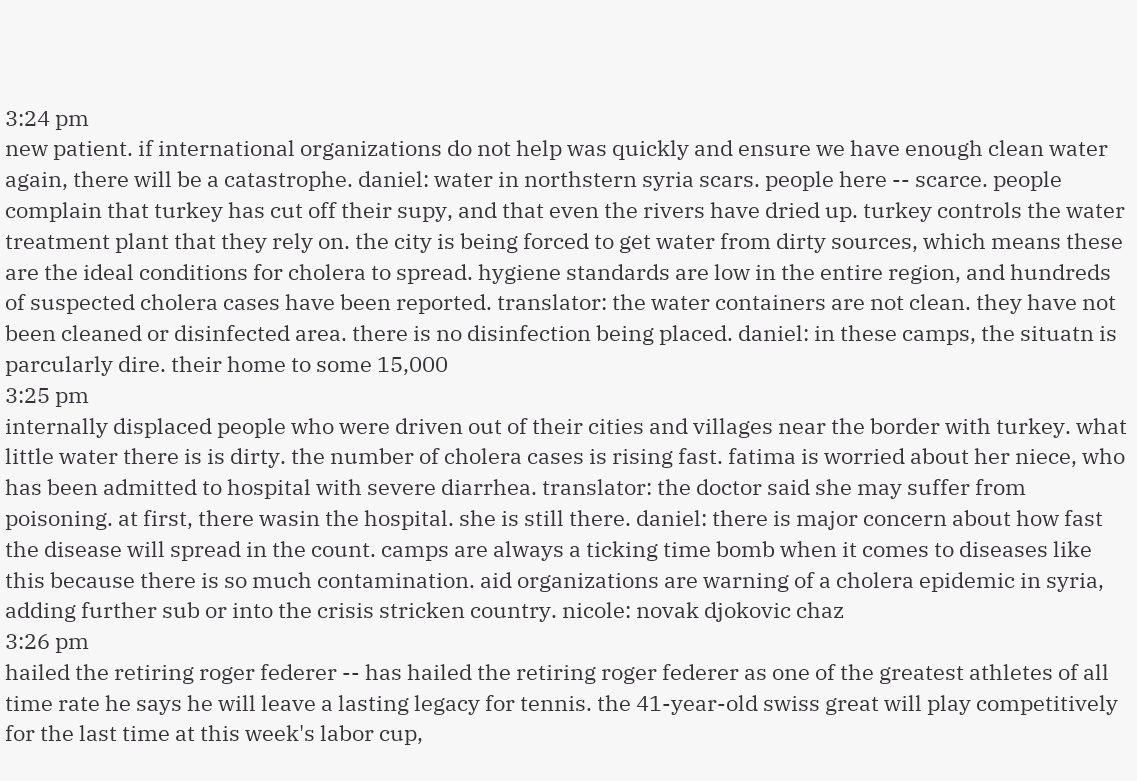3:24 pm
new patient. if international organizations do not help was quickly and ensure we have enough clean water again, there will be a catastrophe. daniel: water in northstern syria scars. people here -- scarce. people complain that turkey has cut off their supy, and that even the rivers have dried up. turkey controls the water treatment plant that they rely on. the city is being forced to get water from dirty sources, which means these are the ideal conditions for cholera to spread. hygiene standards are low in the entire region, and hundreds of suspected cholera cases have been reported. translator: the water containers are not clean. they have not been cleaned or disinfected area. there is no disinfection being placed. daniel: in these camps, the situatn is parcularly dire. their home to some 15,000
3:25 pm
internally displaced people who were driven out of their cities and villages near the border with turkey. what little water there is is dirty. the number of cholera cases is rising fast. fatima is worried about her niece, who has been admitted to hospital with severe diarrhea. translator: the doctor said she may suffer from poisoning. at first, there wasin the hospital. she is still there. daniel: there is major concern about how fast the disease will spread in the count. camps are always a ticking time bomb when it comes to diseases like this because there is so much contamination. aid organizations are warning of a cholera epidemic in syria, adding further sub or into the crisis stricken country. nicole: novak djokovic chaz
3:26 pm
hailed the retiring roger federer -- has hailed the retiring roger federer as one of the greatest athletes of all time rate he says he will leave a lasting legacy for tennis. the 41-year-old swiss great will play competitively for the last time at this week's labor cup,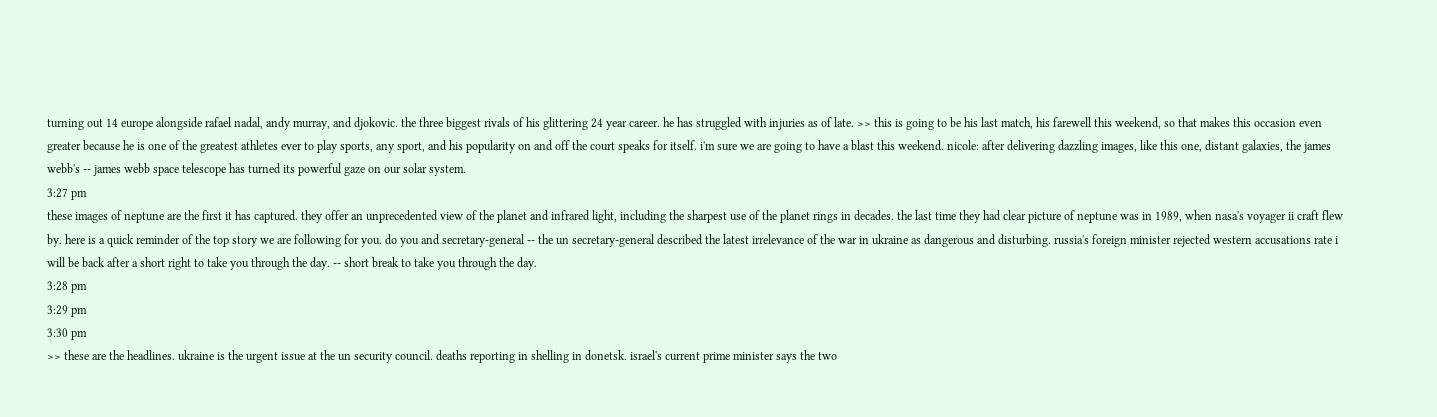turning out 14 europe alongside rafael nadal, andy murray, and djokovic. the three biggest rivals of his glittering 24 year career. he has struggled with injuries as of late. >> this is going to be his last match, his farewell this weekend, so that makes this occasion even greater because he is one of the greatest athletes ever to play sports, any sport, and his popularity on and off the court speaks for itself. i'm sure we are going to have a blast this weekend. nicole: after delivering dazzling images, like this one, distant galaxies, the james webb's -- james webb space telescope has turned its powerful gaze on our solar system.
3:27 pm
these images of neptune are the first it has captured. they offer an unprecedented view of the planet and infrared light, including the sharpest use of the planet rings in decades. the last time they had clear picture of neptune was in 1989, when nasa's voyager ii craft flew by. here is a quick reminder of the top story we are following for you. do you and secretary-general -- the un secretary-general described the latest irrelevance of the war in ukraine as dangerous and disturbing. russia's foreign minister rejected western accusations rate i will be back after a short right to take you through the day. -- short break to take you through the day.
3:28 pm
3:29 pm
3:30 pm
>> these are the headlines. ukraine is the urgent issue at the un security council. deaths reporting in shelling in donetsk. israel's current prime minister says the two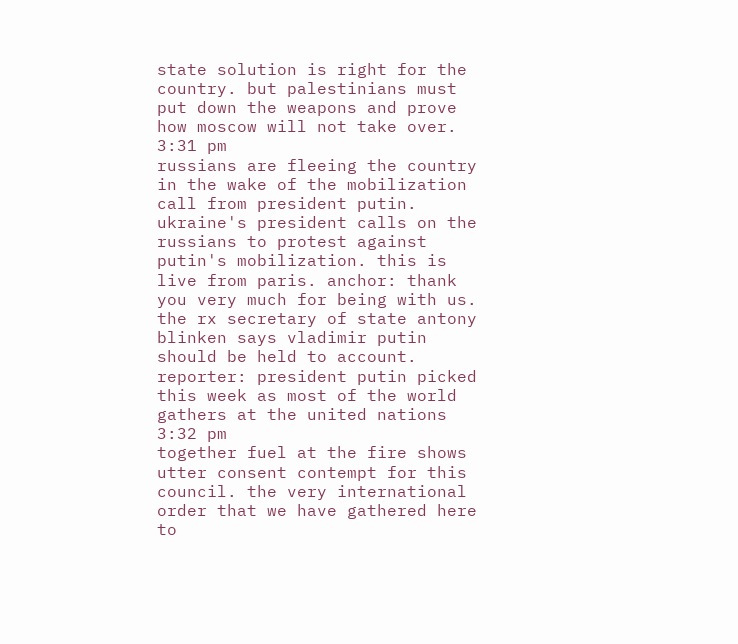state solution is right for the country. but palestinians must put down the weapons and prove how moscow will not take over.
3:31 pm
russians are fleeing the country in the wake of the mobilization call from president putin. ukraine's president calls on the russians to protest against putin's mobilization. this is live from paris. anchor: thank you very much for being with us. the rx secretary of state antony blinken says vladimir putin should be held to account. reporter: president putin picked this week as most of the world gathers at the united nations
3:32 pm
together fuel at the fire shows utter consent contempt for this council. the very international order that we have gathered here to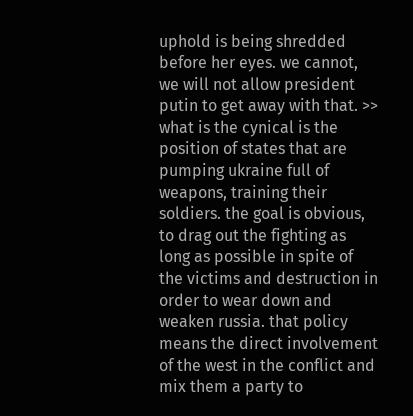uphold is being shredded before her eyes. we cannot, we will not allow president putin to get away with that. >> what is the cynical is the position of states that are pumping ukraine full of weapons, training their soldiers. the goal is obvious, to drag out the fighting as long as possible in spite of the victims and destruction in order to wear down and weaken russia. that policy means the direct involvement of the west in the conflict and mix them a party to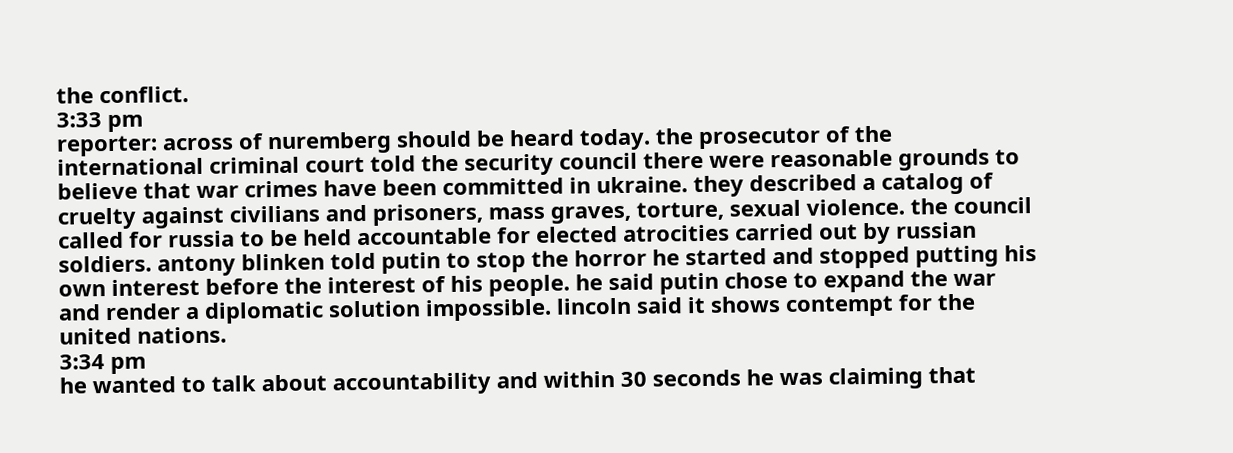the conflict.
3:33 pm
reporter: across of nuremberg should be heard today. the prosecutor of the international criminal court told the security council there were reasonable grounds to believe that war crimes have been committed in ukraine. they described a catalog of cruelty against civilians and prisoners, mass graves, torture, sexual violence. the council called for russia to be held accountable for elected atrocities carried out by russian soldiers. antony blinken told putin to stop the horror he started and stopped putting his own interest before the interest of his people. he said putin chose to expand the war and render a diplomatic solution impossible. lincoln said it shows contempt for the united nations.
3:34 pm
he wanted to talk about accountability and within 30 seconds he was claiming that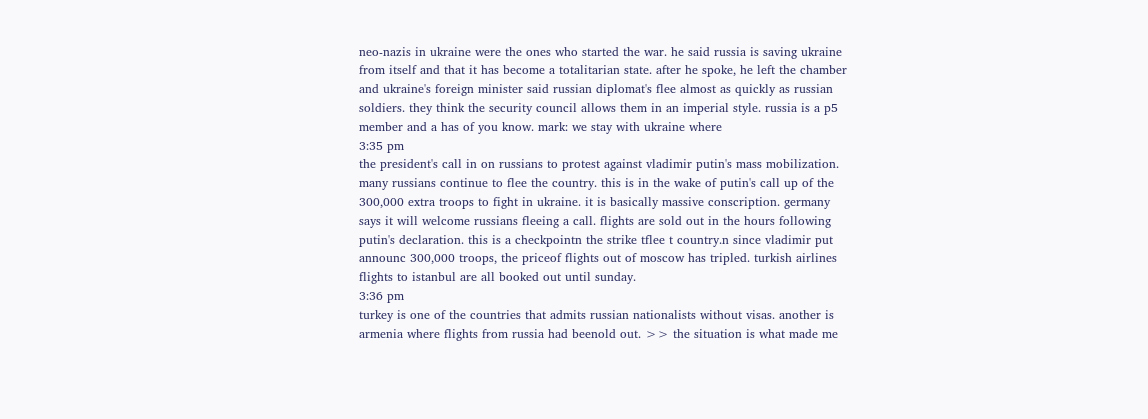neo-nazis in ukraine were the ones who started the war. he said russia is saving ukraine from itself and that it has become a totalitarian state. after he spoke, he left the chamber and ukraine's foreign minister said russian diplomat's flee almost as quickly as russian soldiers. they think the security council allows them in an imperial style. russia is a p5 member and a has of you know. mark: we stay with ukraine where
3:35 pm
the president's call in on russians to protest against vladimir putin's mass mobilization. many russians continue to flee the country. this is in the wake of putin's call up of the 300,000 extra troops to fight in ukraine. it is basically massive conscription. germany says it will welcome russians fleeing a call. flights are sold out in the hours following putin's declaration. this is a checkpointn the strike tflee t country.n since vladimir put announc 300,000 troops, the priceof flights out of moscow has tripled. turkish airlines flights to istanbul are all booked out until sunday.
3:36 pm
turkey is one of the countries that admits russian nationalists without visas. another is armenia where flights from russia had beenold out. >> the situation is what made me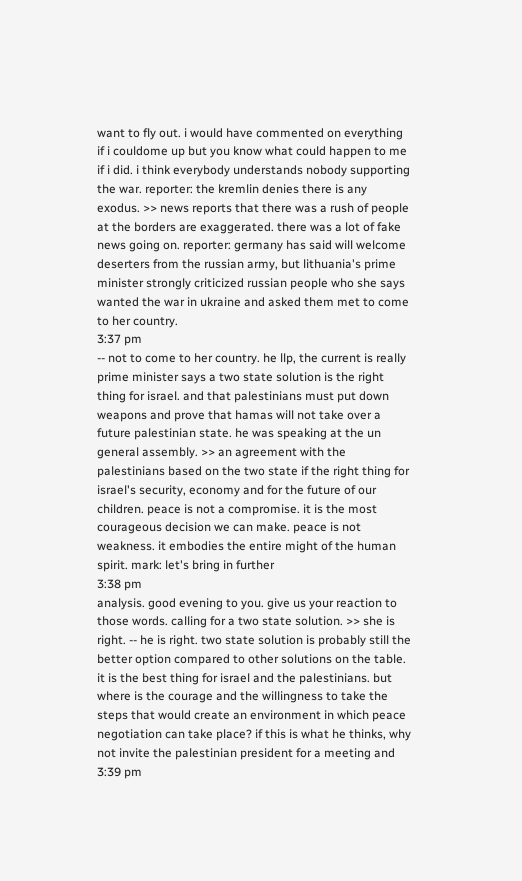want to fly out. i would have commented on everything if i couldome up but you know what could happen to me if i did. i think everybody understands nobody supporting the war. reporter: the kremlin denies there is any exodus. >> news reports that there was a rush of people at the borders are exaggerated. there was a lot of fake news going on. reporter: germany has said will welcome deserters from the russian army, but lithuania's prime minister strongly criticized russian people who she says wanted the war in ukraine and asked them met to come to her country.
3:37 pm
-- not to come to her country. he llp, the current is really prime minister says a two state solution is the right thing for israel. and that palestinians must put down weapons and prove that hamas will not take over a future palestinian state. he was speaking at the un general assembly. >> an agreement with the palestinians based on the two state if the right thing for israel's security, economy and for the future of our children. peace is not a compromise. it is the most courageous decision we can make. peace is not weakness. it embodies the entire might of the human spirit. mark: let's bring in further
3:38 pm
analysis. good evening to you. give us your reaction to those words. calling for a two state solution. >> she is right. -- he is right. two state solution is probably still the better option compared to other solutions on the table. it is the best thing for israel and the palestinians. but where is the courage and the willingness to take the steps that would create an environment in which peace negotiation can take place? if this is what he thinks, why not invite the palestinian president for a meeting and
3:39 pm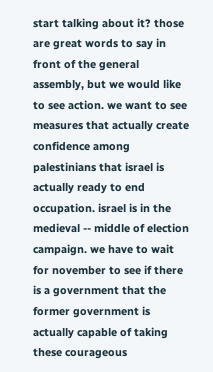start talking about it? those are great words to say in front of the general assembly, but we would like to see action. we want to see measures that actually create confidence among palestinians that israel is actually ready to end occupation. israel is in the medieval -- middle of election campaign. we have to wait for november to see if there is a government that the former government is actually capable of taking these courageous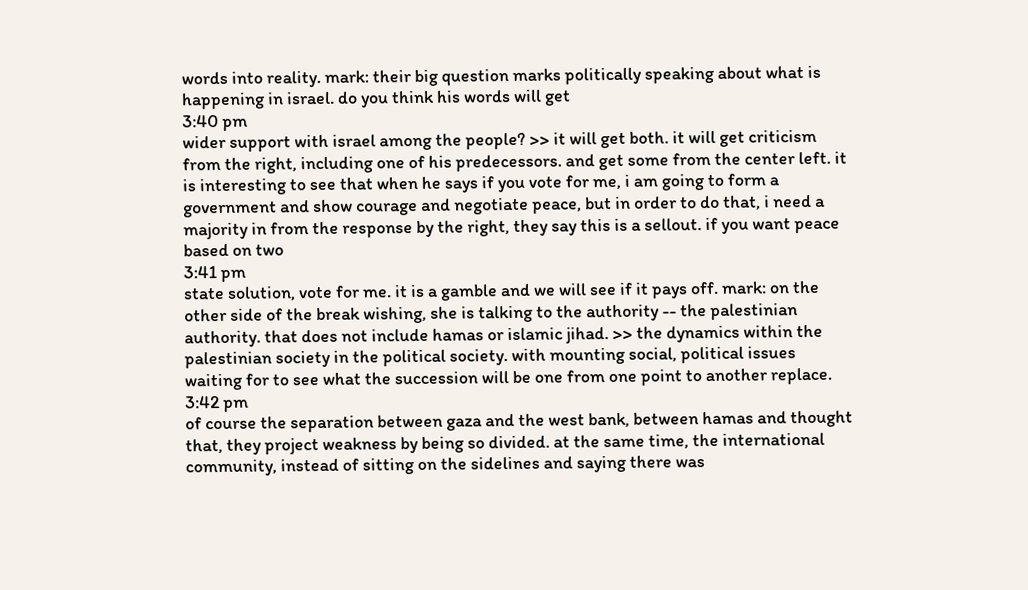words into reality. mark: their big question marks politically speaking about what is happening in israel. do you think his words will get
3:40 pm
wider support with israel among the people? >> it will get both. it will get criticism from the right, including one of his predecessors. and get some from the center left. it is interesting to see that when he says if you vote for me, i am going to form a government and show courage and negotiate peace, but in order to do that, i need a majority in from the response by the right, they say this is a sellout. if you want peace based on two
3:41 pm
state solution, vote for me. it is a gamble and we will see if it pays off. mark: on the other side of the break wishing, she is talking to the authority -- the palestinian authority. that does not include hamas or islamic jihad. >> the dynamics within the palestinian society in the political society. with mounting social, political issues waiting for to see what the succession will be one from one point to another replace.
3:42 pm
of course the separation between gaza and the west bank, between hamas and thought that, they project weakness by being so divided. at the same time, the international community, instead of sitting on the sidelines and saying there was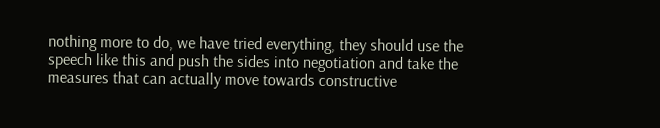nothing more to do, we have tried everything, they should use the speech like this and push the sides into negotiation and take the measures that can actually move towards constructive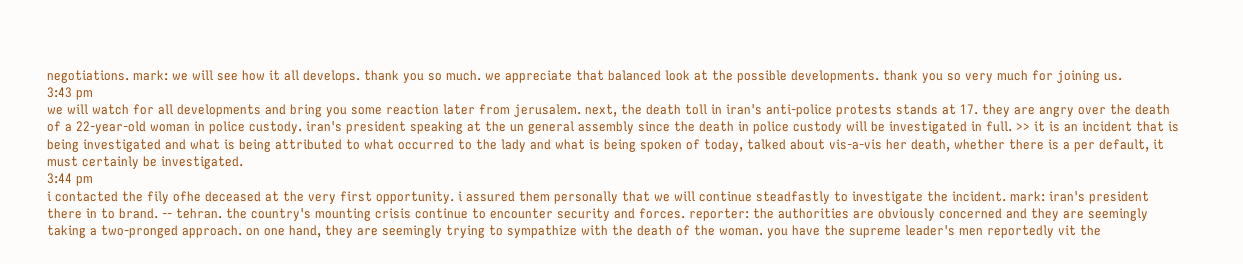negotiations. mark: we will see how it all develops. thank you so much. we appreciate that balanced look at the possible developments. thank you so very much for joining us.
3:43 pm
we will watch for all developments and bring you some reaction later from jerusalem. next, the death toll in iran's anti-police protests stands at 17. they are angry over the death of a 22-year-old woman in police custody. iran's president speaking at the un general assembly since the death in police custody will be investigated in full. >> it is an incident that is being investigated and what is being attributed to what occurred to the lady and what is being spoken of today, talked about vis-a-vis her death, whether there is a per default, it must certainly be investigated.
3:44 pm
i contacted the fily ofhe deceased at the very first opportunity. i assured them personally that we will continue steadfastly to investigate the incident. mark: iran's president there in to brand. -- tehran. the country's mounting crisis continue to encounter security and forces. reporter: the authorities are obviously concerned and they are seemingly taking a two-pronged approach. on one hand, they are seemingly trying to sympathize with the death of the woman. you have the supreme leader's men reportedly vit the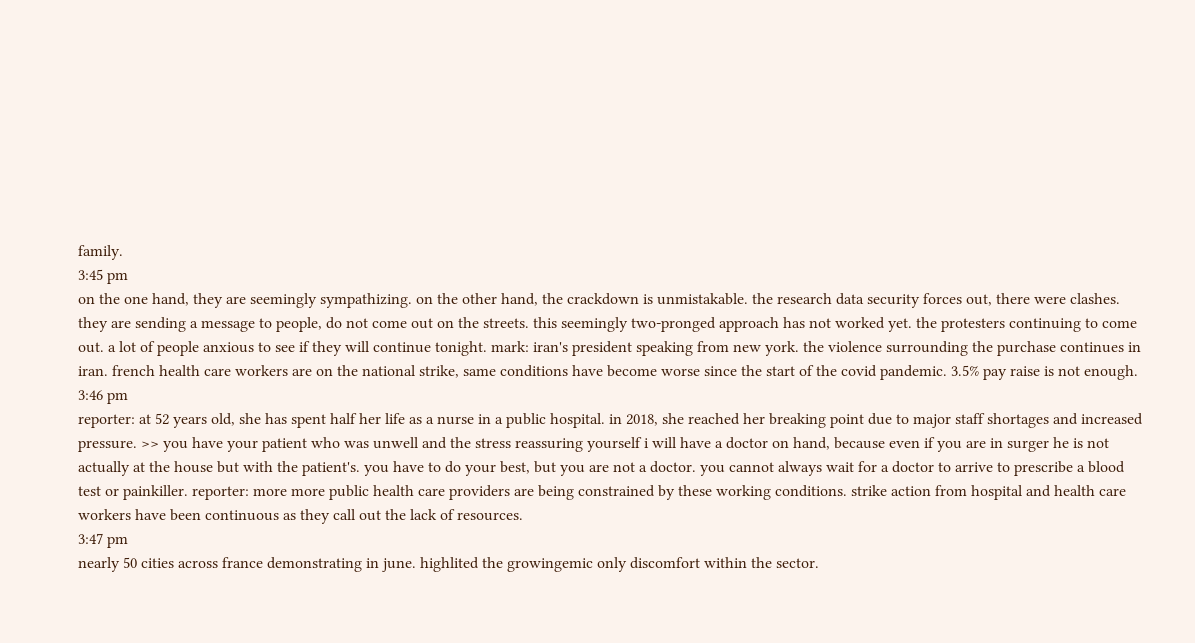family.
3:45 pm
on the one hand, they are seemingly sympathizing. on the other hand, the crackdown is unmistakable. the research data security forces out, there were clashes. they are sending a message to people, do not come out on the streets. this seemingly two-pronged approach has not worked yet. the protesters continuing to come out. a lot of people anxious to see if they will continue tonight. mark: iran's president speaking from new york. the violence surrounding the purchase continues in iran. french health care workers are on the national strike, same conditions have become worse since the start of the covid pandemic. 3.5% pay raise is not enough.
3:46 pm
reporter: at 52 years old, she has spent half her life as a nurse in a public hospital. in 2018, she reached her breaking point due to major staff shortages and increased pressure. >> you have your patient who was unwell and the stress reassuring yourself i will have a doctor on hand, because even if you are in surger he is not actually at the house but with the patient's. you have to do your best, but you are not a doctor. you cannot always wait for a doctor to arrive to prescribe a blood test or painkiller. reporter: more more public health care providers are being constrained by these working conditions. strike action from hospital and health care workers have been continuous as they call out the lack of resources.
3:47 pm
nearly 50 cities across france demonstrating in june. highlited the growingemic only discomfort within the sector.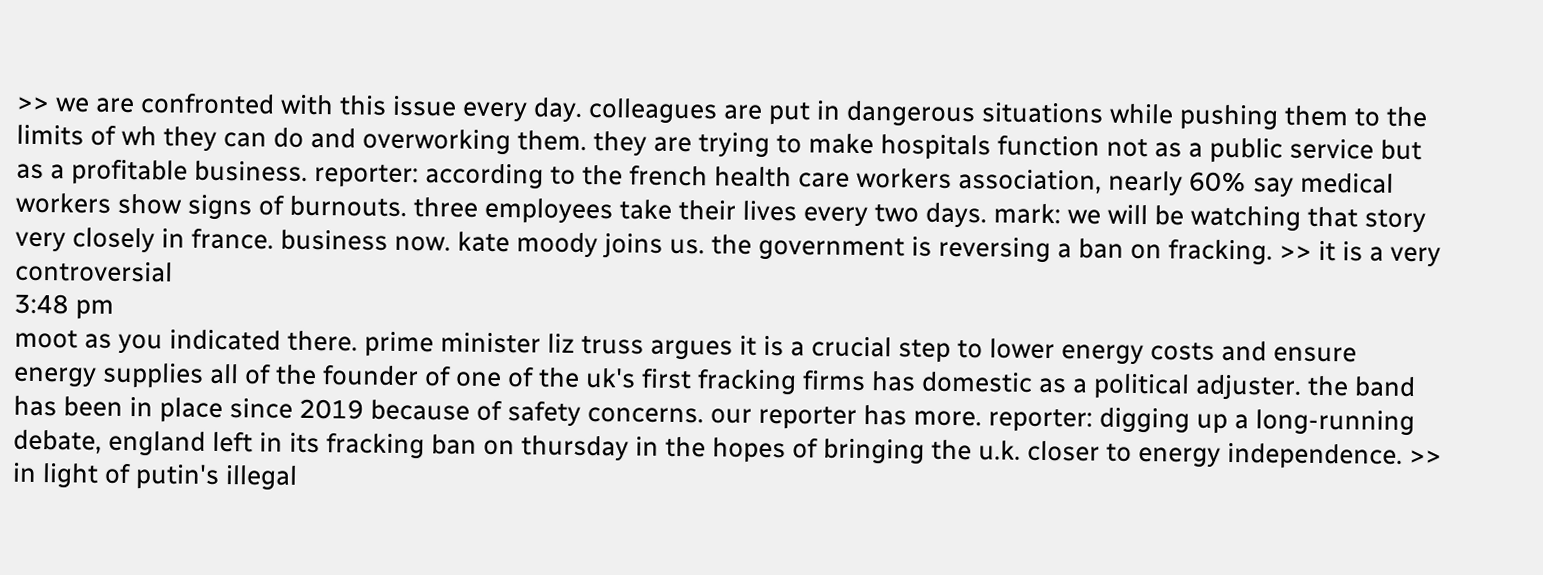>> we are confronted with this issue every day. colleagues are put in dangerous situations while pushing them to the limits of wh they can do and overworking them. they are trying to make hospitals function not as a public service but as a profitable business. reporter: according to the french health care workers association, nearly 60% say medical workers show signs of burnouts. three employees take their lives every two days. mark: we will be watching that story very closely in france. business now. kate moody joins us. the government is reversing a ban on fracking. >> it is a very controversial
3:48 pm
moot as you indicated there. prime minister liz truss argues it is a crucial step to lower energy costs and ensure energy supplies all of the founder of one of the uk's first fracking firms has domestic as a political adjuster. the band has been in place since 2019 because of safety concerns. our reporter has more. reporter: digging up a long-running debate, england left in its fracking ban on thursday in the hopes of bringing the u.k. closer to energy independence. >> in light of putin's illegal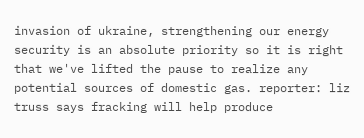invasion of ukraine, strengthening our energy security is an absolute priority so it is right that we've lifted the pause to realize any potential sources of domestic gas. reporter: liz truss says fracking will help produce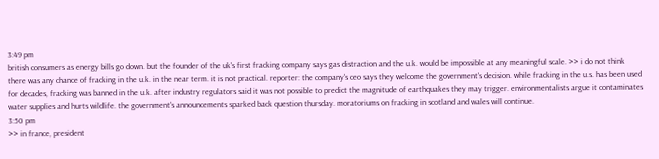3:49 pm
british consumers as energy bills go down. but the founder of the uk's first fracking company says gas distraction and the u.k. would be impossible at any meaningful scale. >> i do not think there was any chance of fracking in the u.k. in the near term. it is not practical. reporter: the company's ceo says they welcome the government's decision. while fracking in the u.s. has been used for decades, fracking was banned in the u.k. after industry regulators said it was not possible to predict the magnitude of earthquakes they may trigger. environmentalists argue it contaminates water supplies and hurts wildlife. the government's announcements sparked back question thursday. moratoriums on fracking in scotland and wales will continue.
3:50 pm
>> in france, president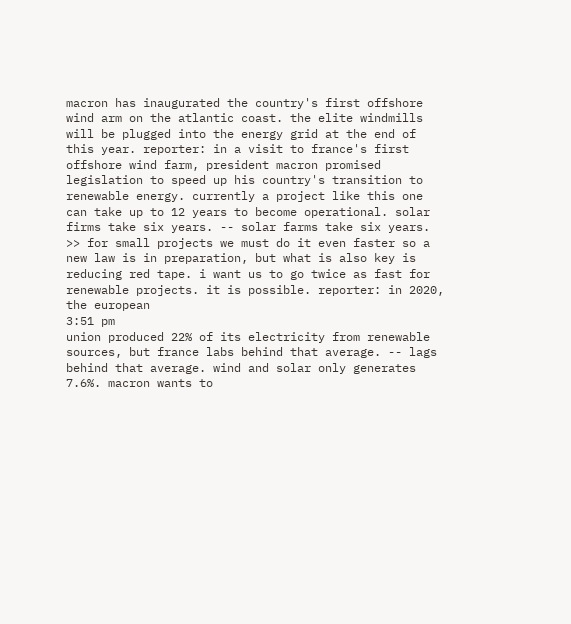macron has inaugurated the country's first offshore wind arm on the atlantic coast. the elite windmills will be plugged into the energy grid at the end of this year. reporter: in a visit to france's first offshore wind farm, president macron promised legislation to speed up his country's transition to renewable energy. currently a project like this one can take up to 12 years to become operational. solar firms take six years. -- solar farms take six years. >> for small projects we must do it even faster so a new law is in preparation, but what is also key is reducing red tape. i want us to go twice as fast for renewable projects. it is possible. reporter: in 2020, the european
3:51 pm
union produced 22% of its electricity from renewable sources, but france labs behind that average. -- lags behind that average. wind and solar only generates 7.6%. macron wants to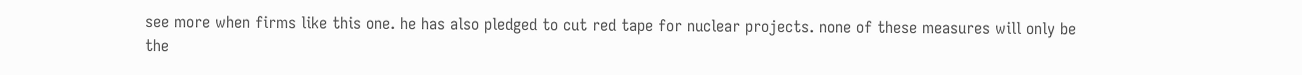see more when firms like this one. he has also pledged to cut red tape for nuclear projects. none of these measures will only be the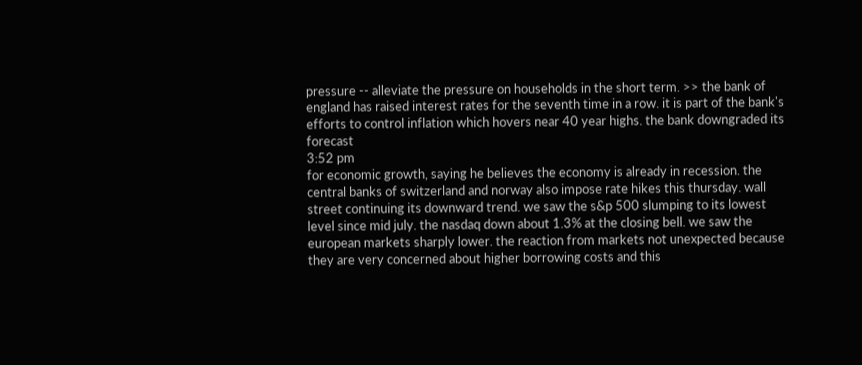pressure -- alleviate the pressure on households in the short term. >> the bank of england has raised interest rates for the seventh time in a row. it is part of the bank's efforts to control inflation which hovers near 40 year highs. the bank downgraded its forecast
3:52 pm
for economic growth, saying he believes the economy is already in recession. the central banks of switzerland and norway also impose rate hikes this thursday. wall street continuing its downward trend. we saw the s&p 500 slumping to its lowest level since mid july. the nasdaq down about 1.3% at the closing bell. we saw the european markets sharply lower. the reaction from markets not unexpected because they are very concerned about higher borrowing costs and this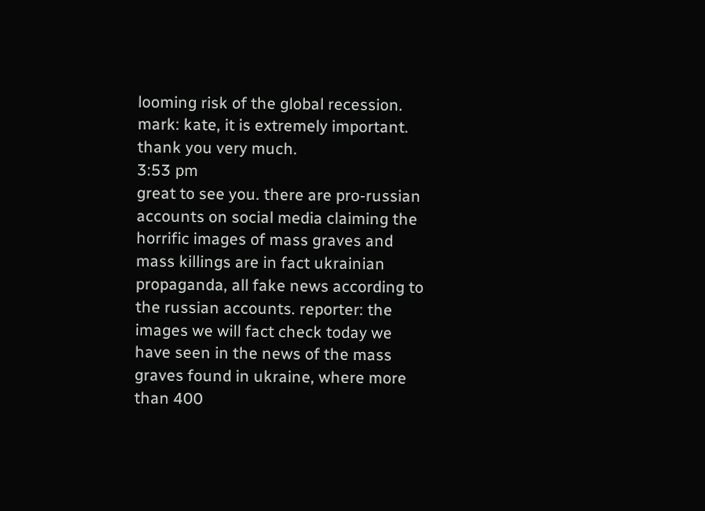looming risk of the global recession. mark: kate, it is extremely important. thank you very much.
3:53 pm
great to see you. there are pro-russian accounts on social media claiming the horrific images of mass graves and mass killings are in fact ukrainian propaganda, all fake news according to the russian accounts. reporter: the images we will fact check today we have seen in the news of the mass graves found in ukraine, where more than 400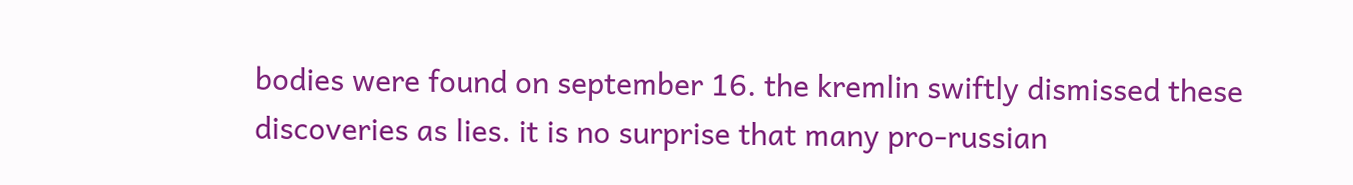bodies were found on september 16. the kremlin swiftly dismissed these discoveries as lies. it is no surprise that many pro-russian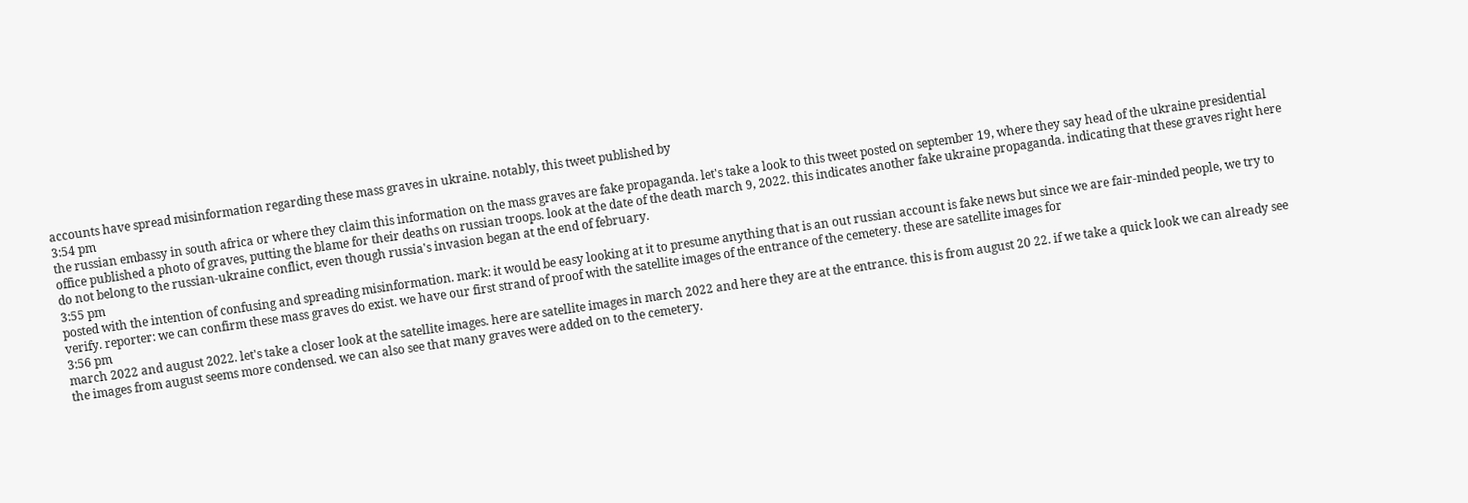accounts have spread misinformation regarding these mass graves in ukraine. notably, this tweet published by
3:54 pm
the russian embassy in south africa or where they claim this information on the mass graves are fake propaganda. let's take a look to this tweet posted on september 19, where they say head of the ukraine presidential office published a photo of graves, putting the blame for their deaths on russian troops. look at the date of the death march 9, 2022. this indicates another fake ukraine propaganda. indicating that these graves right here do not belong to the russian-ukraine conflict, even though russia's invasion began at the end of february.
3:55 pm
posted with the intention of confusing and spreading misinformation. mark: it would be easy looking at it to presume anything that is an out russian account is fake news but since we are fair-minded people, we try to verify. reporter: we can confirm these mass graves do exist. we have our first strand of proof with the satellite images of the entrance of the cemetery. these are satellite images for
3:56 pm
march 2022 and august 2022. let's take a closer look at the satellite images. here are satellite images in march 2022 and here they are at the entrance. this is from august 20 22. if we take a quick look we can already see the images from august seems more condensed. we can also see that many graves were added on to the cemetery.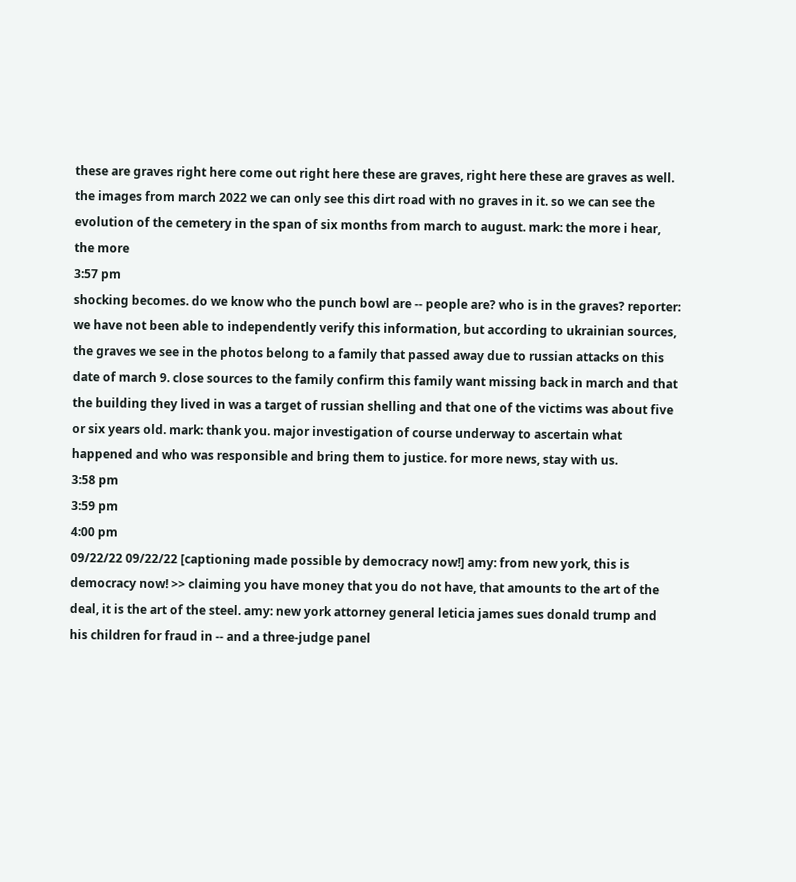these are graves right here come out right here these are graves, right here these are graves as well. the images from march 2022 we can only see this dirt road with no graves in it. so we can see the evolution of the cemetery in the span of six months from march to august. mark: the more i hear, the more
3:57 pm
shocking becomes. do we know who the punch bowl are -- people are? who is in the graves? reporter: we have not been able to independently verify this information, but according to ukrainian sources, the graves we see in the photos belong to a family that passed away due to russian attacks on this date of march 9. close sources to the family confirm this family want missing back in march and that the building they lived in was a target of russian shelling and that one of the victims was about five or six years old. mark: thank you. major investigation of course underway to ascertain what happened and who was responsible and bring them to justice. for more news, stay with us.
3:58 pm
3:59 pm
4:00 pm
09/22/22 09/22/22 [captioning made possible by democracy now!] amy: from new york, this is democracy now! >> claiming you have money that you do not have, that amounts to the art of the deal, it is the art of the steel. amy: new york attorney general leticia james sues donald trump and his children for fraud in -- and a three-judge panel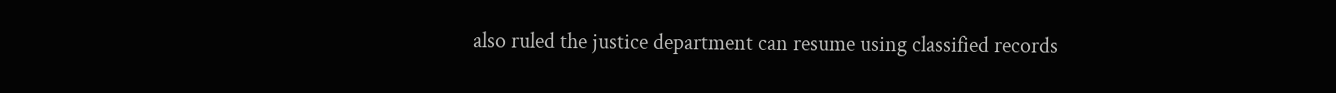also ruled the justice department can resume using classified records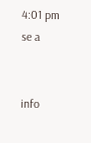4:01 pm
se a


info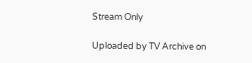Stream Only

Uploaded by TV Archive on